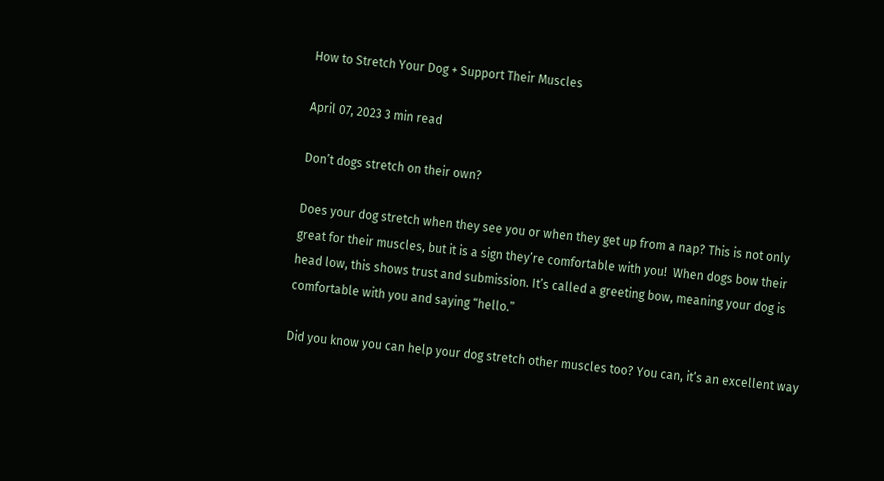How to Stretch Your Dog + Support Their Muscles

April 07, 2023 3 min read

Don’t dogs stretch on their own?

Does your dog stretch when they see you or when they get up from a nap? This is not only great for their muscles, but it is a sign they’re comfortable with you!  When dogs bow their head low, this shows trust and submission. It’s called a greeting bow, meaning your dog is comfortable with you and saying “hello.”

Did you know you can help your dog stretch other muscles too? You can, it’s an excellent way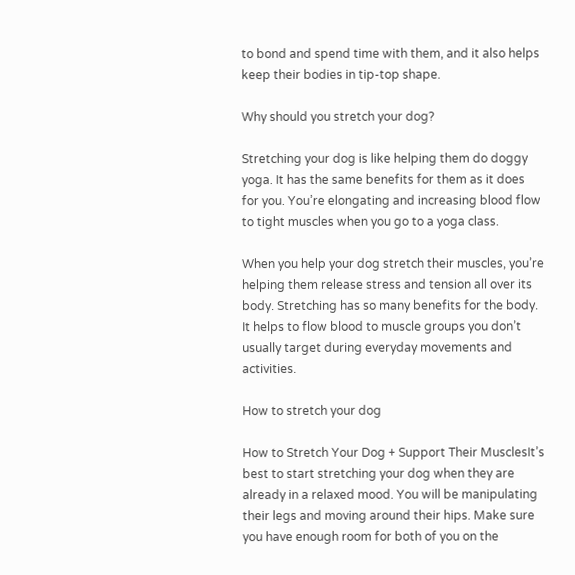to bond and spend time with them, and it also helps keep their bodies in tip-top shape.

Why should you stretch your dog?

Stretching your dog is like helping them do doggy yoga. It has the same benefits for them as it does for you. You’re elongating and increasing blood flow to tight muscles when you go to a yoga class.

When you help your dog stretch their muscles, you’re helping them release stress and tension all over its body. Stretching has so many benefits for the body. It helps to flow blood to muscle groups you don’t usually target during everyday movements and activities.

How to stretch your dog

How to Stretch Your Dog + Support Their MusclesIt’s best to start stretching your dog when they are already in a relaxed mood. You will be manipulating their legs and moving around their hips. Make sure you have enough room for both of you on the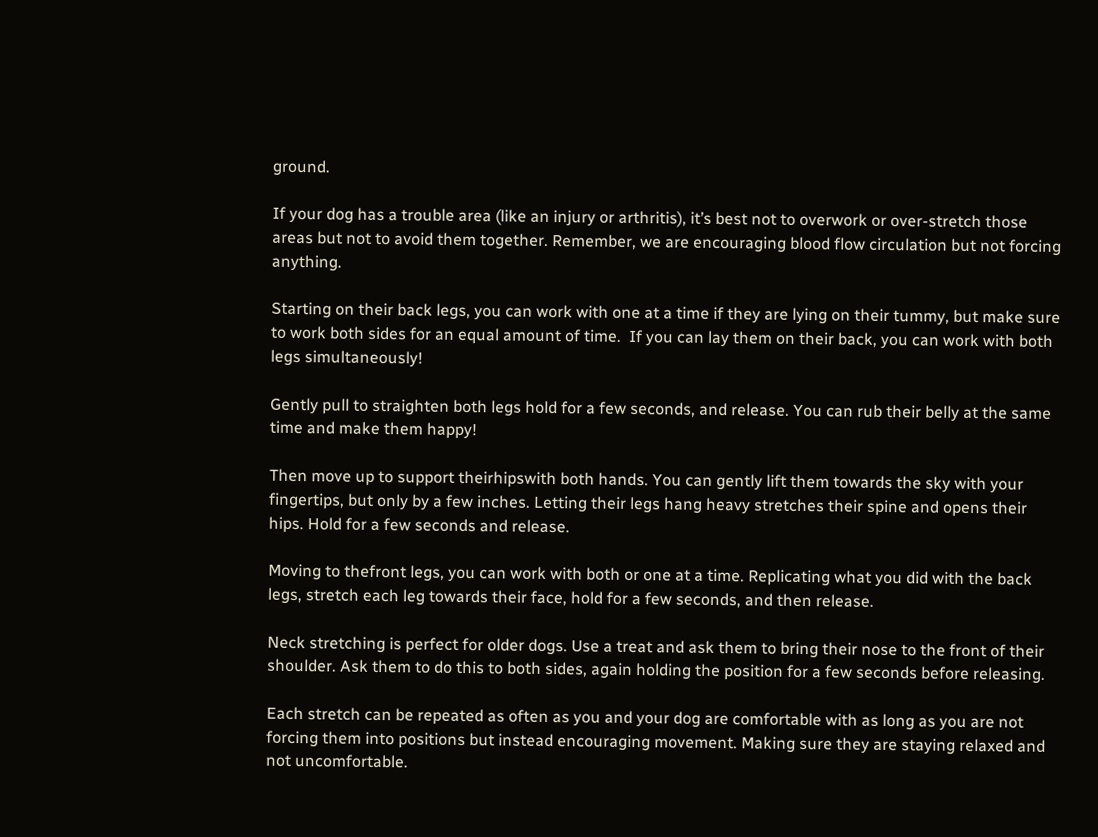ground.

If your dog has a trouble area (like an injury or arthritis), it’s best not to overwork or over-stretch those areas but not to avoid them together. Remember, we are encouraging blood flow circulation but not forcing anything.

Starting on their back legs, you can work with one at a time if they are lying on their tummy, but make sure to work both sides for an equal amount of time.  If you can lay them on their back, you can work with both legs simultaneously!

Gently pull to straighten both legs hold for a few seconds, and release. You can rub their belly at the same time and make them happy!

Then move up to support theirhipswith both hands. You can gently lift them towards the sky with your fingertips, but only by a few inches. Letting their legs hang heavy stretches their spine and opens their hips. Hold for a few seconds and release.

Moving to thefront legs, you can work with both or one at a time. Replicating what you did with the back legs, stretch each leg towards their face, hold for a few seconds, and then release.

Neck stretching is perfect for older dogs. Use a treat and ask them to bring their nose to the front of their shoulder. Ask them to do this to both sides, again holding the position for a few seconds before releasing.

Each stretch can be repeated as often as you and your dog are comfortable with as long as you are not forcing them into positions but instead encouraging movement. Making sure they are staying relaxed and not uncomfortable.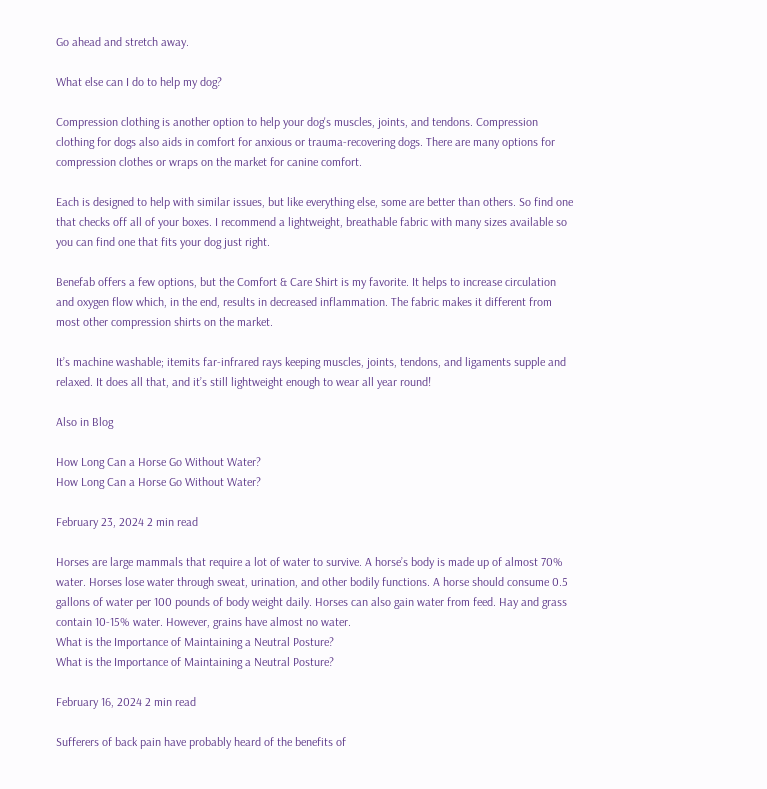Go ahead and stretch away.

What else can I do to help my dog?

Compression clothing is another option to help your dog's muscles, joints, and tendons. Compression clothing for dogs also aids in comfort for anxious or trauma-recovering dogs. There are many options for compression clothes or wraps on the market for canine comfort.

Each is designed to help with similar issues, but like everything else, some are better than others. So find one that checks off all of your boxes. I recommend a lightweight, breathable fabric with many sizes available so you can find one that fits your dog just right.

Benefab offers a few options, but the Comfort & Care Shirt is my favorite. It helps to increase circulation and oxygen flow which, in the end, results in decreased inflammation. The fabric makes it different from most other compression shirts on the market.

It’s machine washable; itemits far-infrared rays keeping muscles, joints, tendons, and ligaments supple and relaxed. It does all that, and it’s still lightweight enough to wear all year round!

Also in Blog

How Long Can a Horse Go Without Water?
How Long Can a Horse Go Without Water?

February 23, 2024 2 min read

Horses are large mammals that require a lot of water to survive. A horse’s body is made up of almost 70% water. Horses lose water through sweat, urination, and other bodily functions. A horse should consume 0.5 gallons of water per 100 pounds of body weight daily. Horses can also gain water from feed. Hay and grass contain 10-15% water. However, grains have almost no water.
What is the Importance of Maintaining a Neutral Posture?
What is the Importance of Maintaining a Neutral Posture?

February 16, 2024 2 min read

Sufferers of back pain have probably heard of the benefits of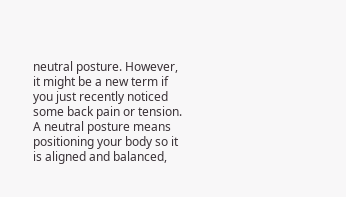neutral posture. However, it might be a new term if you just recently noticed some back pain or tension. A neutral posture means positioning your body so it is aligned and balanced,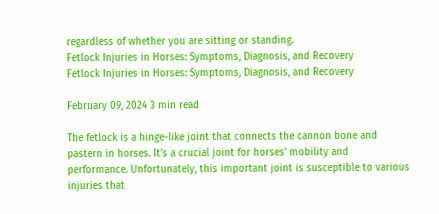regardless of whether you are sitting or standing.
Fetlock Injuries in Horses: Symptoms, Diagnosis, and Recovery
Fetlock Injuries in Horses: Symptoms, Diagnosis, and Recovery

February 09, 2024 3 min read

The fetlock is a hinge-like joint that connects the cannon bone and pastern in horses. It’s a crucial joint for horses’ mobility and performance. Unfortunately, this important joint is susceptible to various injuries that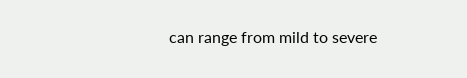can range from mild to severe